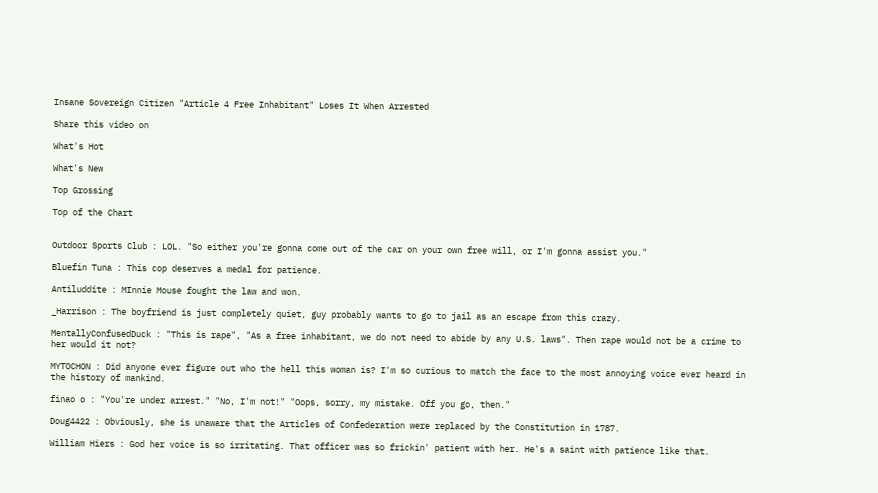Insane Sovereign Citizen "Article 4 Free Inhabitant" Loses It When Arrested

Share this video on

What's Hot

What's New

Top Grossing

Top of the Chart


Outdoor Sports Club : LOL. "So either you're gonna come out of the car on your own free will, or I'm gonna assist you."

Bluefin Tuna : This cop deserves a medal for patience.

Antiluddite : MInnie Mouse fought the law and won.

_Harrison : The boyfriend is just completely quiet, guy probably wants to go to jail as an escape from this crazy.

MentallyConfusedDuck : "This is rape", "As a free inhabitant, we do not need to abide by any U.S. laws". Then rape would not be a crime to her would it not?

MYTOCHON : Did anyone ever figure out who the hell this woman is? I'm so curious to match the face to the most annoying voice ever heard in the history of mankind.

finao o : "You're under arrest." "No, I'm not!" "Oops, sorry, my mistake. Off you go, then."

Doug4422 : Obviously, she is unaware that the Articles of Confederation were replaced by the Constitution in 1787.

William Hiers : God her voice is so irritating. That officer was so frickin' patient with her. He's a saint with patience like that.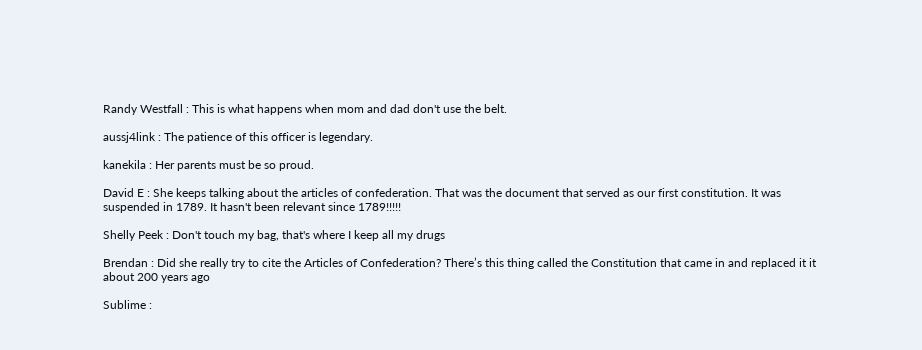Randy Westfall : This is what happens when mom and dad don't use the belt.

aussj4link : The patience of this officer is legendary.

kanekila : Her parents must be so proud.

David E : She keeps talking about the articles of confederation. That was the document that served as our first constitution. It was suspended in 1789. It hasn't been relevant since 1789!!!!!

Shelly Peek : Don't touch my bag, that's where I keep all my drugs

Brendan : Did she really try to cite the Articles of Confederation? There’s this thing called the Constitution that came in and replaced it it about 200 years ago

Sublime :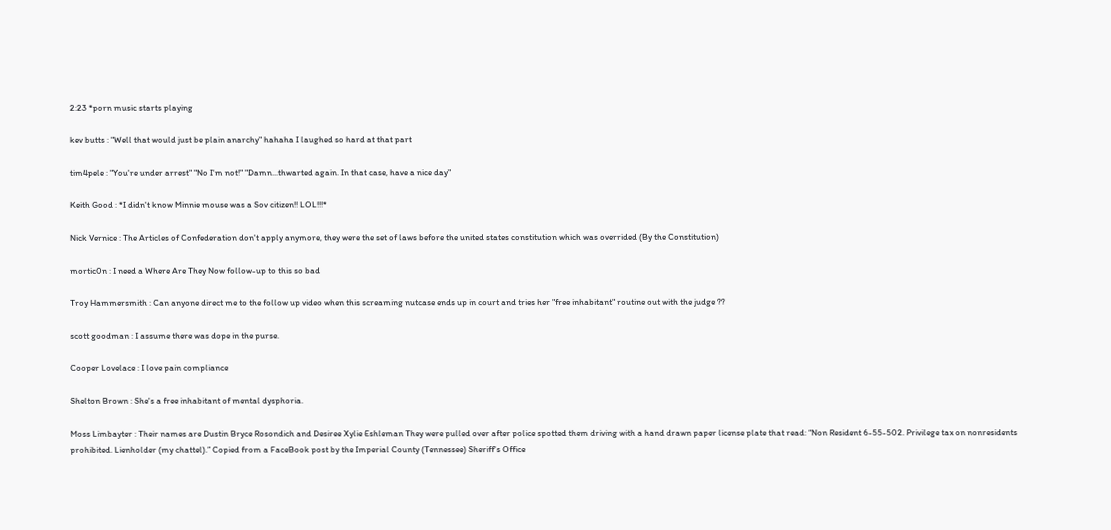2:23 *porn music starts playing

kev butts : "Well that would just be plain anarchy" hahaha I laughed so hard at that part

tim4pele : "You're under arrest" "No I'm not!" "Damn...thwarted again. In that case, have a nice day"

Keith Good : *I didn't know Minnie mouse was a Sov citizen!! LOL!!!*

Nick Vernice : The Articles of Confederation don't apply anymore, they were the set of laws before the united states constitution which was overrided (By the Constitution)

mortic0n : I need a Where Are They Now follow-up to this so bad

Troy Hammersmith : Can anyone direct me to the follow up video when this screaming nutcase ends up in court and tries her "free inhabitant" routine out with the judge ??

scott goodman : I assume there was dope in the purse.

Cooper Lovelace : I love pain compliance

Shelton Brown : She's a free inhabitant of mental dysphoria.

Moss Limbayter : Their names are Dustin Bryce Rosondich and Desiree Xylie Eshleman They were pulled over after police spotted them driving with a hand drawn paper license plate that read: “Non Resident 6-55-502. Privilege tax on nonresidents prohibited. Lienholder (my chattel).” Copied from a FaceBook post by the Imperial County (Tennessee) Sheriff's Office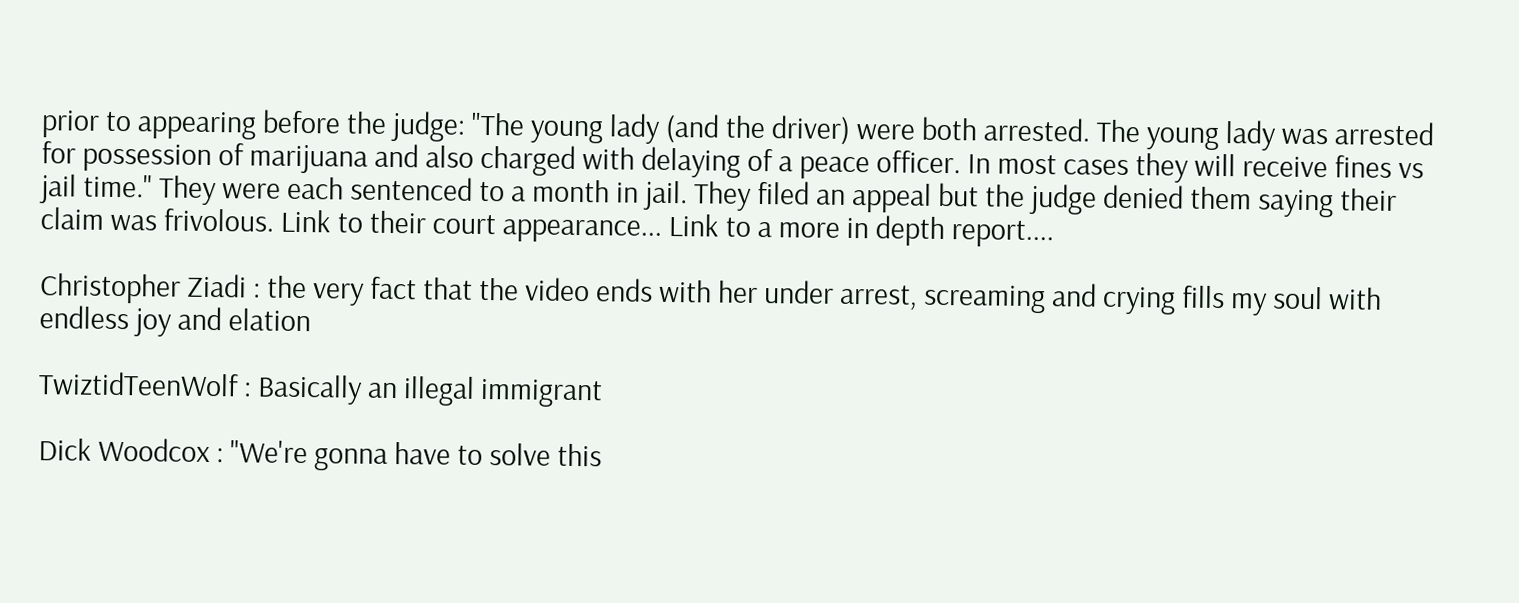prior to appearing before the judge: "The young lady (and the driver) were both arrested. The young lady was arrested for possession of marijuana and also charged with delaying of a peace officer. In most cases they will receive fines vs jail time." They were each sentenced to a month in jail. They filed an appeal but the judge denied them saying their claim was frivolous. Link to their court appearance... Link to a more in depth report....

Christopher Ziadi : the very fact that the video ends with her under arrest, screaming and crying fills my soul with endless joy and elation

TwiztidTeenWolf : Basically an illegal immigrant

Dick Woodcox : "We're gonna have to solve this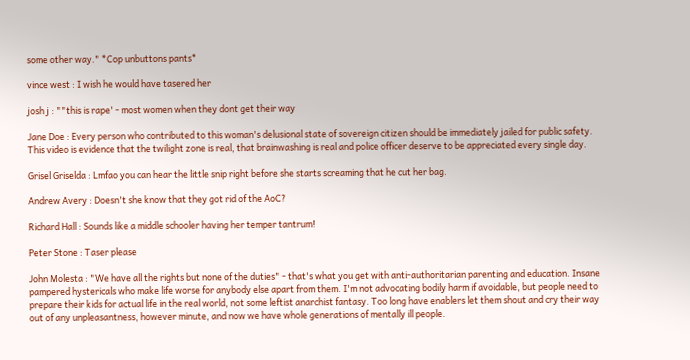some other way." *Cop unbuttons pants*

vince west : I wish he would have tasered her

josh j : ""this is rape' - most women when they dont get their way

Jane Doe : Every person who contributed to this woman's delusional state of sovereign citizen should be immediately jailed for public safety. This video is evidence that the twilight zone is real, that brainwashing is real and police officer deserve to be appreciated every single day.

Grisel Griselda : Lmfao you can hear the little snip right before she starts screaming that he cut her bag.

Andrew Avery : Doesn't she know that they got rid of the AoC?

Richard Hall : Sounds like a middle schooler having her temper tantrum!

Peter Stone : Taser please

John Molesta : "We have all the rights but none of the duties" - that's what you get with anti-authoritarian parenting and education. Insane pampered hystericals who make life worse for anybody else apart from them. I'm not advocating bodily harm if avoidable, but people need to prepare their kids for actual life in the real world, not some leftist anarchist fantasy. Too long have enablers let them shout and cry their way out of any unpleasantness, however minute, and now we have whole generations of mentally ill people.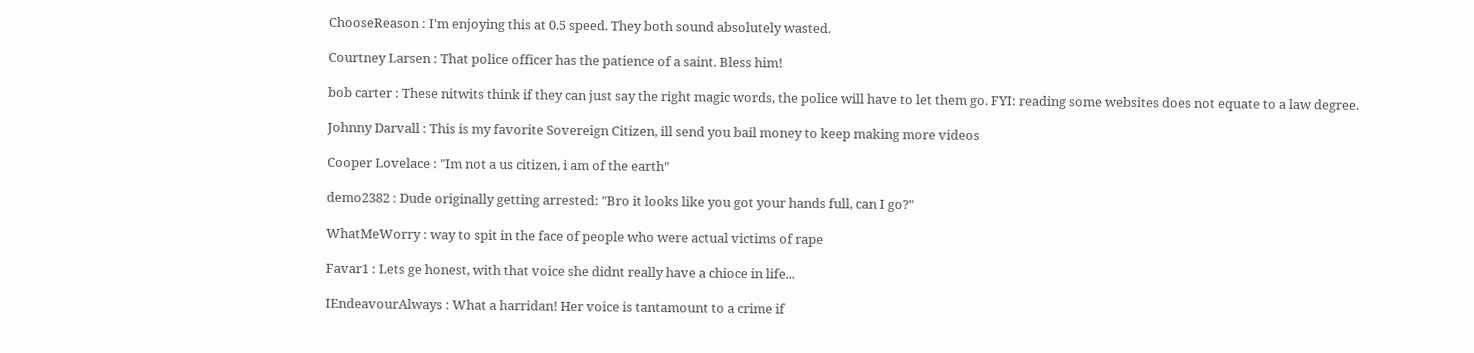ChooseReason : I'm enjoying this at 0.5 speed. They both sound absolutely wasted.

Courtney Larsen : That police officer has the patience of a saint. Bless him!

bob carter : These nitwits think if they can just say the right magic words, the police will have to let them go. FYI: reading some websites does not equate to a law degree.

Johnny Darvall : This is my favorite Sovereign Citizen, ill send you bail money to keep making more videos

Cooper Lovelace : "Im not a us citizen, i am of the earth"

demo2382 : Dude originally getting arrested: "Bro it looks like you got your hands full, can I go?"

WhatMeWorry : way to spit in the face of people who were actual victims of rape

Favar1 : Lets ge honest, with that voice she didnt really have a chioce in life...

IEndeavourAlways : What a harridan! Her voice is tantamount to a crime if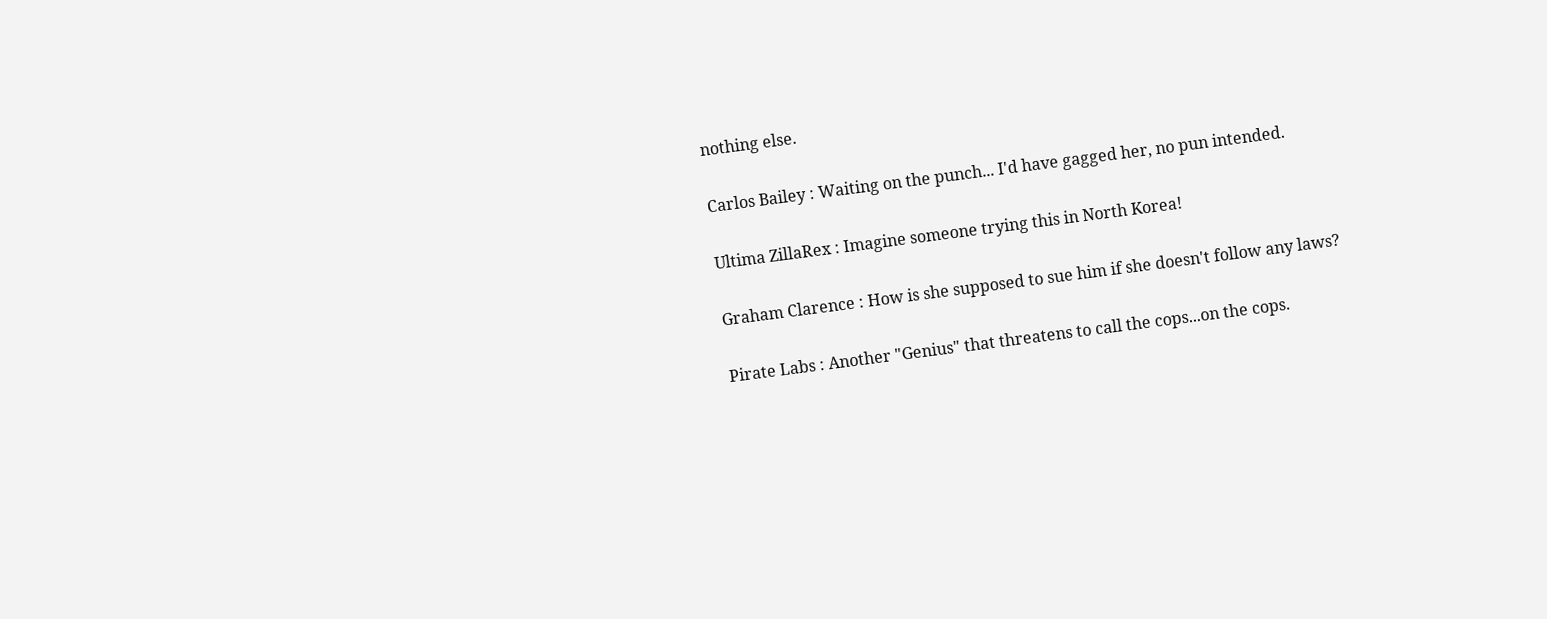nothing else.

Carlos Bailey : Waiting on the punch... I'd have gagged her, no pun intended.

Ultima ZillaRex : Imagine someone trying this in North Korea!

Graham Clarence : How is she supposed to sue him if she doesn't follow any laws?

Pirate Labs : Another "Genius" that threatens to call the cops...on the cops.